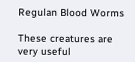Regulan Blood Worms

These creatures are very useful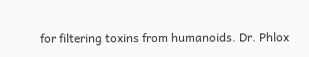for filtering toxins from humanoids. Dr. Phlox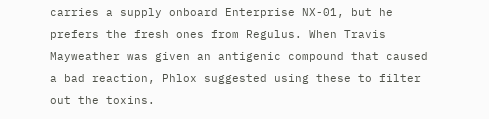carries a supply onboard Enterprise NX-01, but he prefers the fresh ones from Regulus. When Travis Mayweather was given an antigenic compound that caused a bad reaction, Phlox suggested using these to filter out the toxins.